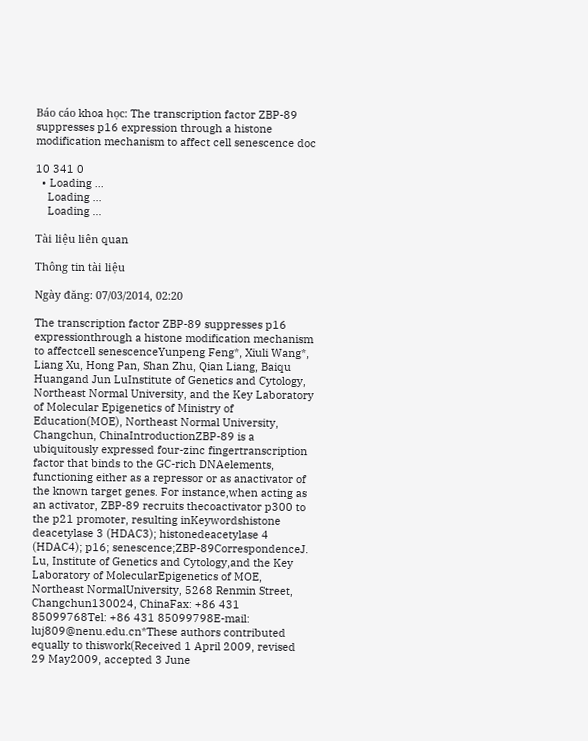Báo cáo khoa học: The transcription factor ZBP-89 suppresses p16 expression through a histone modification mechanism to affect cell senescence doc

10 341 0
  • Loading ...
    Loading ...
    Loading ...

Tài liệu liên quan

Thông tin tài liệu

Ngày đăng: 07/03/2014, 02:20

The transcription factor ZBP-89 suppresses p16 expressionthrough a histone modification mechanism to affectcell senescenceYunpeng Feng*, Xiuli Wang*, Liang Xu, Hong Pan, Shan Zhu, Qian Liang, Baiqu Huangand Jun LuInstitute of Genetics and Cytology, Northeast Normal University, and the Key Laboratory of Molecular Epigenetics of Ministry of Education(MOE), Northeast Normal University, Changchun, ChinaIntroductionZBP-89 is a ubiquitously expressed four-zinc fingertranscription factor that binds to the GC-rich DNAelements, functioning either as a repressor or as anactivator of the known target genes. For instance,when acting as an activator, ZBP-89 recruits thecoactivator p300 to the p21 promoter, resulting inKeywordshistone deacetylase 3 (HDAC3); histonedeacetylase 4 (HDAC4); p16; senescence;ZBP-89CorrespondenceJ. Lu, Institute of Genetics and Cytology,and the Key Laboratory of MolecularEpigenetics of MOE, Northeast NormalUniversity, 5268 Renmin Street, Changchun130024, ChinaFax: +86 431 85099768Tel: +86 431 85099798E-mail: luj809@nenu.edu.cn*These authors contributed equally to thiswork(Received 1 April 2009, revised 29 May2009, accepted 3 June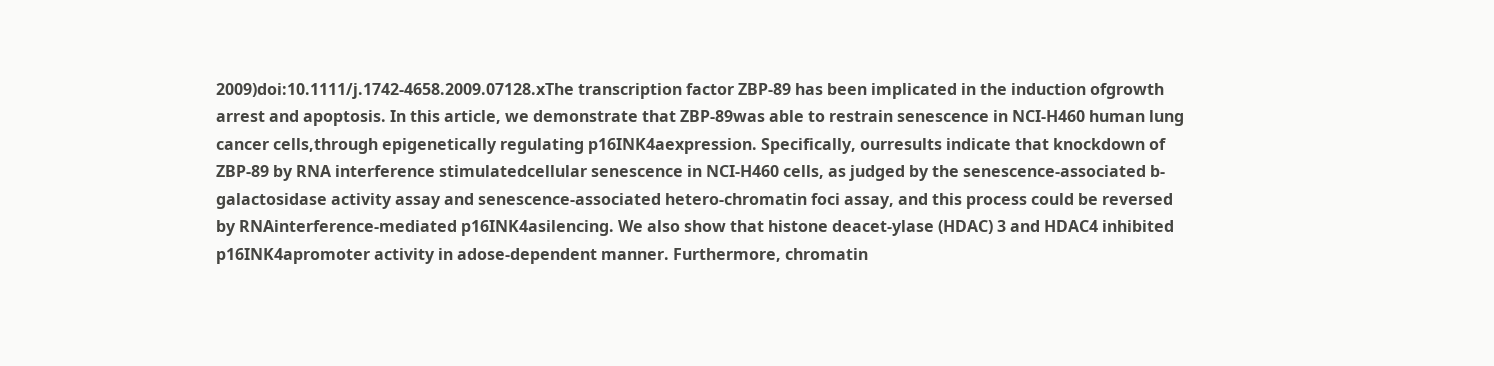2009)doi:10.1111/j.1742-4658.2009.07128.xThe transcription factor ZBP-89 has been implicated in the induction ofgrowth arrest and apoptosis. In this article, we demonstrate that ZBP-89was able to restrain senescence in NCI-H460 human lung cancer cells,through epigenetically regulating p16INK4aexpression. Specifically, ourresults indicate that knockdown of ZBP-89 by RNA interference stimulatedcellular senescence in NCI-H460 cells, as judged by the senescence-associated b-galactosidase activity assay and senescence-associated hetero-chromatin foci assay, and this process could be reversed by RNAinterference-mediated p16INK4asilencing. We also show that histone deacet-ylase (HDAC) 3 and HDAC4 inhibited p16INK4apromoter activity in adose-dependent manner. Furthermore, chromatin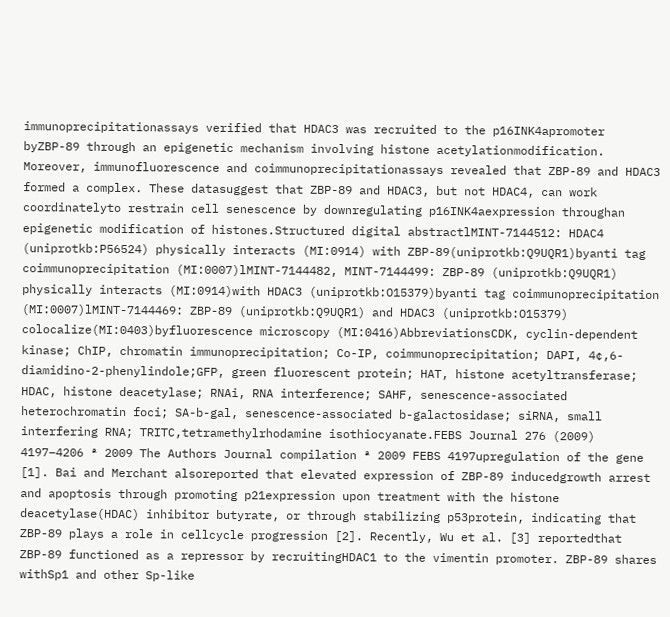immunoprecipitationassays verified that HDAC3 was recruited to the p16INK4apromoter byZBP-89 through an epigenetic mechanism involving histone acetylationmodification. Moreover, immunofluorescence and coimmunoprecipitationassays revealed that ZBP-89 and HDAC3 formed a complex. These datasuggest that ZBP-89 and HDAC3, but not HDAC4, can work coordinatelyto restrain cell senescence by downregulating p16INK4aexpression throughan epigenetic modification of histones.Structured digital abstractlMINT-7144512: HDAC4 (uniprotkb:P56524) physically interacts (MI:0914) with ZBP-89(uniprotkb:Q9UQR1)byanti tag coimmunoprecipitation (MI:0007)lMINT-7144482, MINT-7144499: ZBP-89 (uniprotkb:Q9UQR1) physically interacts (MI:0914)with HDAC3 (uniprotkb:O15379)byanti tag coimmunoprecipitation (MI:0007)lMINT-7144469: ZBP-89 (uniprotkb:Q9UQR1) and HDAC3 (uniprotkb:O15379) colocalize(MI:0403)byfluorescence microscopy (MI:0416)AbbreviationsCDK, cyclin-dependent kinase; ChIP, chromatin immunoprecipitation; Co-IP, coimmunoprecipitation; DAPI, 4¢,6-diamidino-2-phenylindole;GFP, green fluorescent protein; HAT, histone acetyltransferase; HDAC, histone deacetylase; RNAi, RNA interference; SAHF, senescence-associated heterochromatin foci; SA-b-gal, senescence-associated b-galactosidase; siRNA, small interfering RNA; TRITC,tetramethylrhodamine isothiocyanate.FEBS Journal 276 (2009) 4197–4206 ª 2009 The Authors Journal compilation ª 2009 FEBS 4197upregulation of the gene [1]. Bai and Merchant alsoreported that elevated expression of ZBP-89 inducedgrowth arrest and apoptosis through promoting p21expression upon treatment with the histone deacetylase(HDAC) inhibitor butyrate, or through stabilizing p53protein, indicating that ZBP-89 plays a role in cellcycle progression [2]. Recently, Wu et al. [3] reportedthat ZBP-89 functioned as a repressor by recruitingHDAC1 to the vimentin promoter. ZBP-89 shares withSp1 and other Sp-like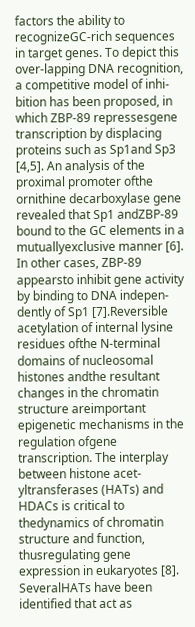factors the ability to recognizeGC-rich sequences in target genes. To depict this over-lapping DNA recognition, a competitive model of inhi-bition has been proposed, in which ZBP-89 repressesgene transcription by displacing proteins such as Sp1and Sp3 [4,5]. An analysis of the proximal promoter ofthe ornithine decarboxylase gene revealed that Sp1 andZBP-89 bound to the GC elements in a mutuallyexclusive manner [6]. In other cases, ZBP-89 appearsto inhibit gene activity by binding to DNA indepen-dently of Sp1 [7].Reversible acetylation of internal lysine residues ofthe N-terminal domains of nucleosomal histones andthe resultant changes in the chromatin structure areimportant epigenetic mechanisms in the regulation ofgene transcription. The interplay between histone acet-yltransferases (HATs) and HDACs is critical to thedynamics of chromatin structure and function, thusregulating gene expression in eukaryotes [8]. SeveralHATs have been identified that act as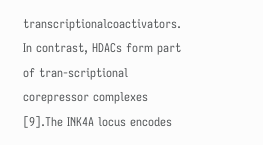transcriptionalcoactivators. In contrast, HDACs form part of tran-scriptional corepressor complexes [9].The INK4A locus encodes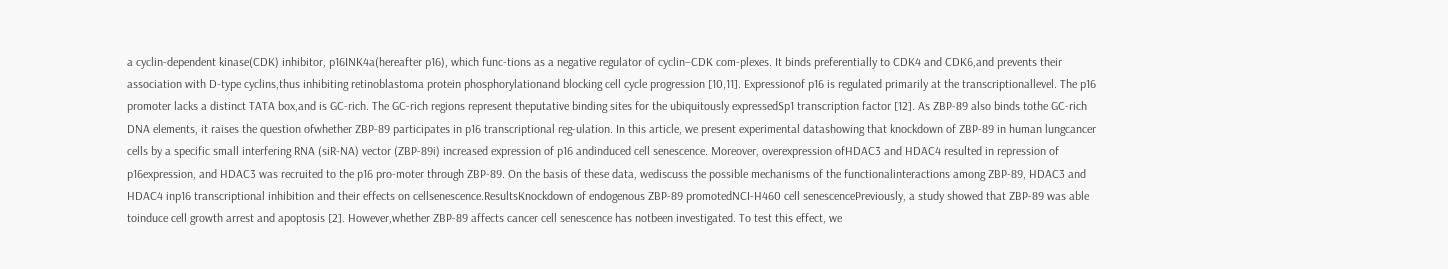a cyclin-dependent kinase(CDK) inhibitor, p16INK4a(hereafter p16), which func-tions as a negative regulator of cyclin–CDK com-plexes. It binds preferentially to CDK4 and CDK6,and prevents their association with D-type cyclins,thus inhibiting retinoblastoma protein phosphorylationand blocking cell cycle progression [10,11]. Expressionof p16 is regulated primarily at the transcriptionallevel. The p16 promoter lacks a distinct TATA box,and is GC-rich. The GC-rich regions represent theputative binding sites for the ubiquitously expressedSp1 transcription factor [12]. As ZBP-89 also binds tothe GC-rich DNA elements, it raises the question ofwhether ZBP-89 participates in p16 transcriptional reg-ulation. In this article, we present experimental datashowing that knockdown of ZBP-89 in human lungcancer cells by a specific small interfering RNA (siR-NA) vector (ZBP-89i) increased expression of p16 andinduced cell senescence. Moreover, overexpression ofHDAC3 and HDAC4 resulted in repression of p16expression, and HDAC3 was recruited to the p16 pro-moter through ZBP-89. On the basis of these data, wediscuss the possible mechanisms of the functionalinteractions among ZBP-89, HDAC3 and HDAC4 inp16 transcriptional inhibition and their effects on cellsenescence.ResultsKnockdown of endogenous ZBP-89 promotedNCI-H460 cell senescencePreviously, a study showed that ZBP-89 was able toinduce cell growth arrest and apoptosis [2]. However,whether ZBP-89 affects cancer cell senescence has notbeen investigated. To test this effect, we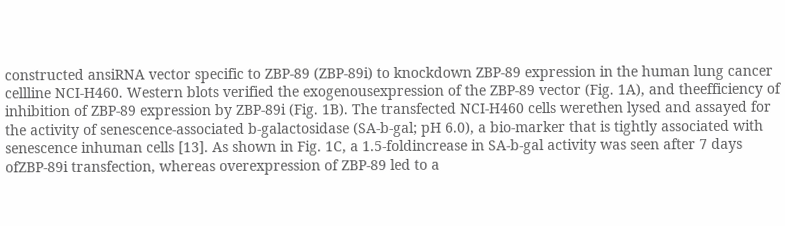constructed ansiRNA vector specific to ZBP-89 (ZBP-89i) to knockdown ZBP-89 expression in the human lung cancer cellline NCI-H460. Western blots verified the exogenousexpression of the ZBP-89 vector (Fig. 1A), and theefficiency of inhibition of ZBP-89 expression by ZBP-89i (Fig. 1B). The transfected NCI-H460 cells werethen lysed and assayed for the activity of senescence-associated b-galactosidase (SA-b-gal; pH 6.0), a bio-marker that is tightly associated with senescence inhuman cells [13]. As shown in Fig. 1C, a 1.5-foldincrease in SA-b-gal activity was seen after 7 days ofZBP-89i transfection, whereas overexpression of ZBP-89 led to a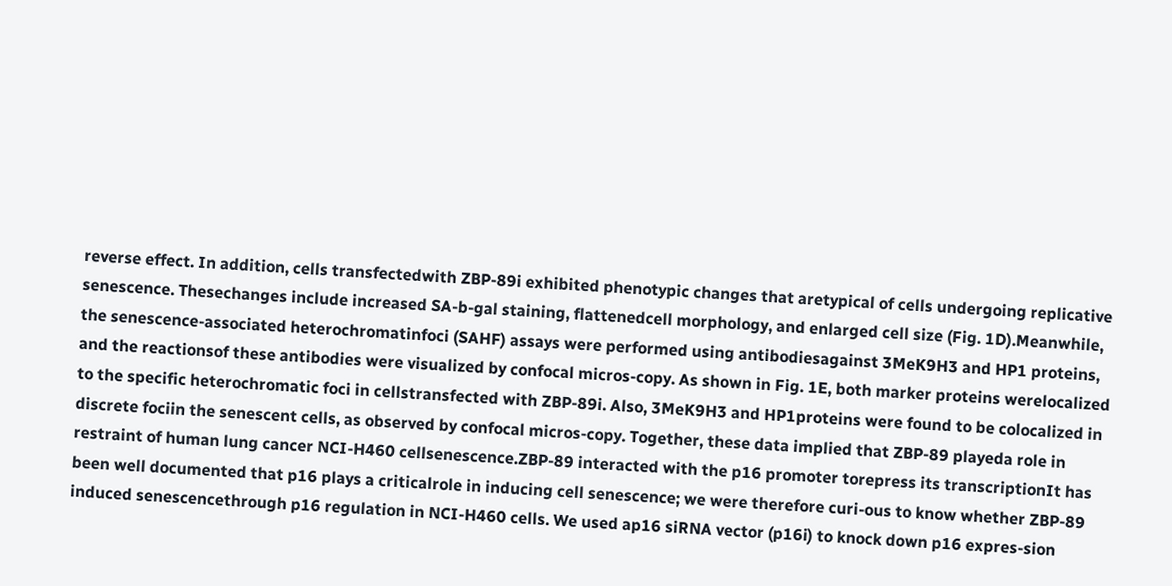reverse effect. In addition, cells transfectedwith ZBP-89i exhibited phenotypic changes that aretypical of cells undergoing replicative senescence. Thesechanges include increased SA-b-gal staining, flattenedcell morphology, and enlarged cell size (Fig. 1D).Meanwhile, the senescence-associated heterochromatinfoci (SAHF) assays were performed using antibodiesagainst 3MeK9H3 and HP1 proteins, and the reactionsof these antibodies were visualized by confocal micros-copy. As shown in Fig. 1E, both marker proteins werelocalized to the specific heterochromatic foci in cellstransfected with ZBP-89i. Also, 3MeK9H3 and HP1proteins were found to be colocalized in discrete fociin the senescent cells, as observed by confocal micros-copy. Together, these data implied that ZBP-89 playeda role in restraint of human lung cancer NCI-H460 cellsenescence.ZBP-89 interacted with the p16 promoter torepress its transcriptionIt has been well documented that p16 plays a criticalrole in inducing cell senescence; we were therefore curi-ous to know whether ZBP-89 induced senescencethrough p16 regulation in NCI-H460 cells. We used ap16 siRNA vector (p16i) to knock down p16 expres-sion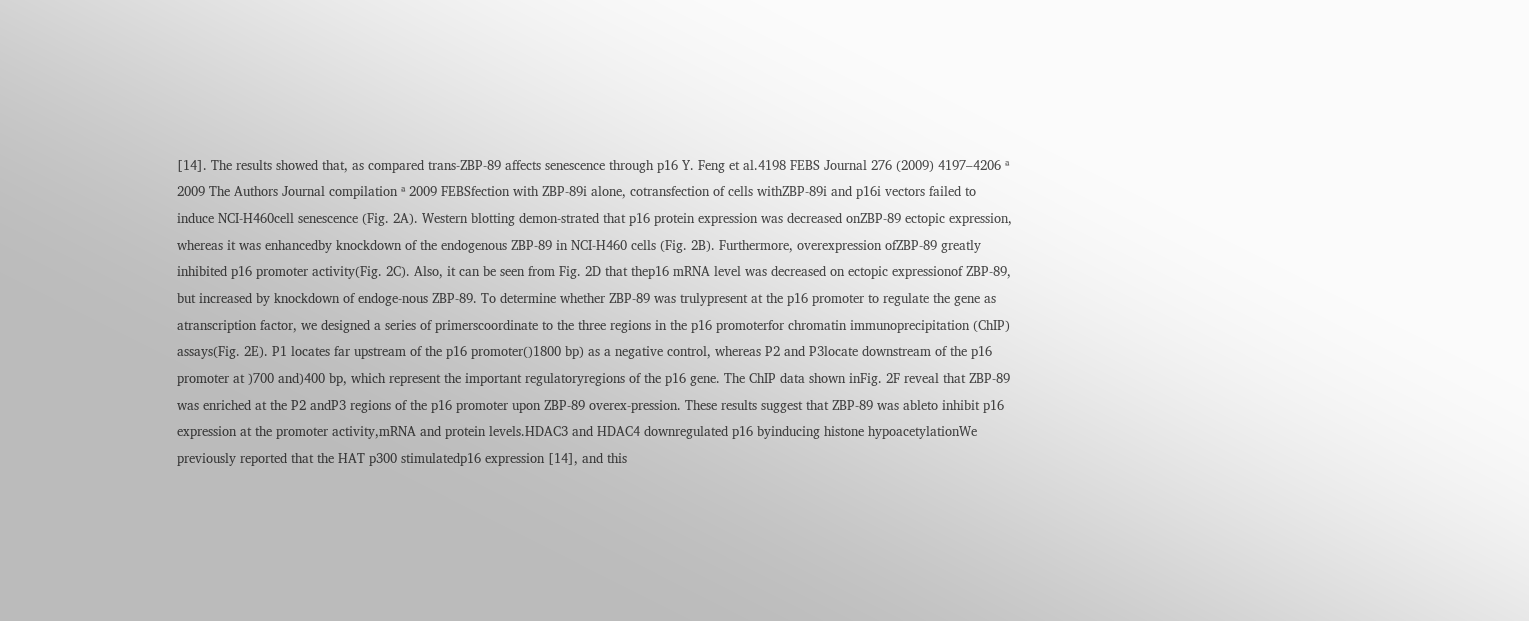[14]. The results showed that, as compared trans-ZBP-89 affects senescence through p16 Y. Feng et al.4198 FEBS Journal 276 (2009) 4197–4206 ª 2009 The Authors Journal compilation ª 2009 FEBSfection with ZBP-89i alone, cotransfection of cells withZBP-89i and p16i vectors failed to induce NCI-H460cell senescence (Fig. 2A). Western blotting demon-strated that p16 protein expression was decreased onZBP-89 ectopic expression, whereas it was enhancedby knockdown of the endogenous ZBP-89 in NCI-H460 cells (Fig. 2B). Furthermore, overexpression ofZBP-89 greatly inhibited p16 promoter activity(Fig. 2C). Also, it can be seen from Fig. 2D that thep16 mRNA level was decreased on ectopic expressionof ZBP-89, but increased by knockdown of endoge-nous ZBP-89. To determine whether ZBP-89 was trulypresent at the p16 promoter to regulate the gene as atranscription factor, we designed a series of primerscoordinate to the three regions in the p16 promoterfor chromatin immunoprecipitation (ChIP) assays(Fig. 2E). P1 locates far upstream of the p16 promoter()1800 bp) as a negative control, whereas P2 and P3locate downstream of the p16 promoter at )700 and)400 bp, which represent the important regulatoryregions of the p16 gene. The ChIP data shown inFig. 2F reveal that ZBP-89 was enriched at the P2 andP3 regions of the p16 promoter upon ZBP-89 overex-pression. These results suggest that ZBP-89 was ableto inhibit p16 expression at the promoter activity,mRNA and protein levels.HDAC3 and HDAC4 downregulated p16 byinducing histone hypoacetylationWe previously reported that the HAT p300 stimulatedp16 expression [14], and this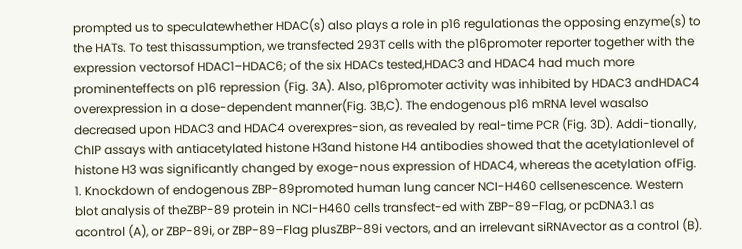prompted us to speculatewhether HDAC(s) also plays a role in p16 regulationas the opposing enzyme(s) to the HATs. To test thisassumption, we transfected 293T cells with the p16promoter reporter together with the expression vectorsof HDAC1–HDAC6; of the six HDACs tested,HDAC3 and HDAC4 had much more prominenteffects on p16 repression (Fig. 3A). Also, p16promoter activity was inhibited by HDAC3 andHDAC4 overexpression in a dose-dependent manner(Fig. 3B,C). The endogenous p16 mRNA level wasalso decreased upon HDAC3 and HDAC4 overexpres-sion, as revealed by real-time PCR (Fig. 3D). Addi-tionally, ChIP assays with antiacetylated histone H3and histone H4 antibodies showed that the acetylationlevel of histone H3 was significantly changed by exoge-nous expression of HDAC4, whereas the acetylation ofFig. 1. Knockdown of endogenous ZBP-89promoted human lung cancer NCI-H460 cellsenescence. Western blot analysis of theZBP-89 protein in NCI-H460 cells transfect-ed with ZBP-89–Flag, or pcDNA3.1 as acontrol (A), or ZBP-89i, or ZBP-89–Flag plusZBP-89i vectors, and an irrelevant siRNAvector as a control (B).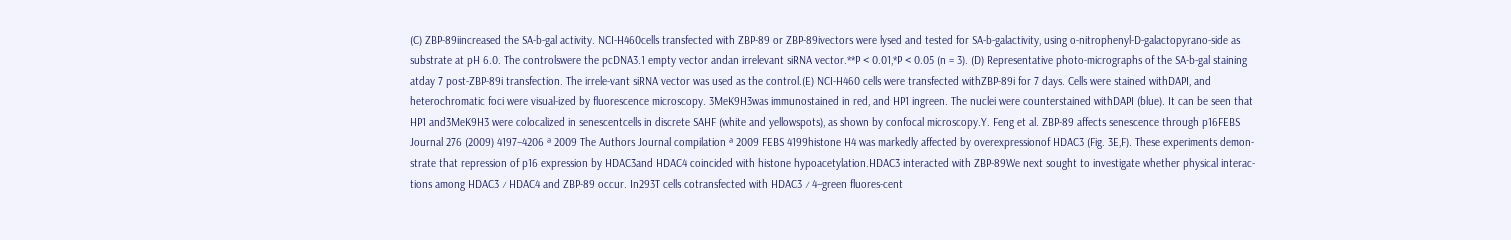(C) ZBP-89iincreased the SA-b-gal activity. NCI-H460cells transfected with ZBP-89 or ZBP-89ivectors were lysed and tested for SA-b-galactivity, using o-nitrophenyl-D-galactopyrano-side as substrate at pH 6.0. The controlswere the pcDNA3.1 empty vector andan irrelevant siRNA vector.**P < 0.01,*P < 0.05 (n = 3). (D) Representative photo-micrographs of the SA-b-gal staining atday 7 post-ZBP-89i transfection. The irrele-vant siRNA vector was used as the control.(E) NCI-H460 cells were transfected withZBP-89i for 7 days. Cells were stained withDAPI, and heterochromatic foci were visual-ized by fluorescence microscopy. 3MeK9H3was immunostained in red, and HP1 ingreen. The nuclei were counterstained withDAPI (blue). It can be seen that HP1 and3MeK9H3 were colocalized in senescentcells in discrete SAHF (white and yellowspots), as shown by confocal microscopy.Y. Feng et al. ZBP-89 affects senescence through p16FEBS Journal 276 (2009) 4197–4206 ª 2009 The Authors Journal compilation ª 2009 FEBS 4199histone H4 was markedly affected by overexpressionof HDAC3 (Fig. 3E,F). These experiments demon-strate that repression of p16 expression by HDAC3and HDAC4 coincided with histone hypoacetylation.HDAC3 interacted with ZBP-89We next sought to investigate whether physical interac-tions among HDAC3 ⁄ HDAC4 and ZBP-89 occur. In293T cells cotransfected with HDAC3 ⁄ 4–green fluores-cent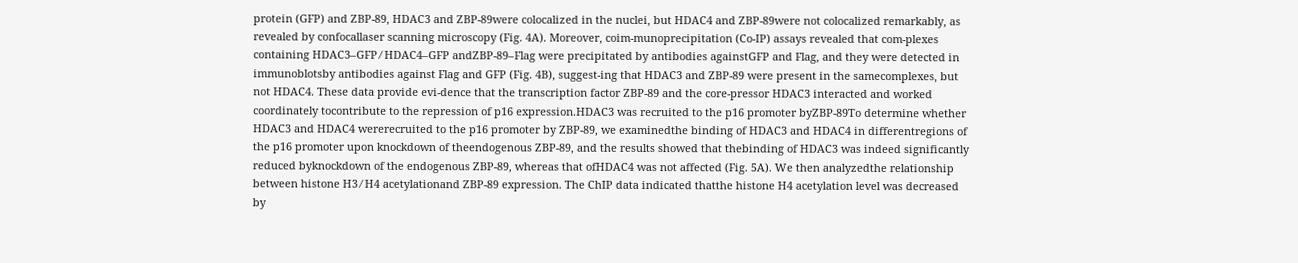protein (GFP) and ZBP-89, HDAC3 and ZBP-89were colocalized in the nuclei, but HDAC4 and ZBP-89were not colocalized remarkably, as revealed by confocallaser scanning microscopy (Fig. 4A). Moreover, coim-munoprecipitation (Co-IP) assays revealed that com-plexes containing HDAC3–GFP ⁄ HDAC4–GFP andZBP-89–Flag were precipitated by antibodies againstGFP and Flag, and they were detected in immunoblotsby antibodies against Flag and GFP (Fig. 4B), suggest-ing that HDAC3 and ZBP-89 were present in the samecomplexes, but not HDAC4. These data provide evi-dence that the transcription factor ZBP-89 and the core-pressor HDAC3 interacted and worked coordinately tocontribute to the repression of p16 expression.HDAC3 was recruited to the p16 promoter byZBP-89To determine whether HDAC3 and HDAC4 wererecruited to the p16 promoter by ZBP-89, we examinedthe binding of HDAC3 and HDAC4 in differentregions of the p16 promoter upon knockdown of theendogenous ZBP-89, and the results showed that thebinding of HDAC3 was indeed significantly reduced byknockdown of the endogenous ZBP-89, whereas that ofHDAC4 was not affected (Fig. 5A). We then analyzedthe relationship between histone H3 ⁄ H4 acetylationand ZBP-89 expression. The ChIP data indicated thatthe histone H4 acetylation level was decreased by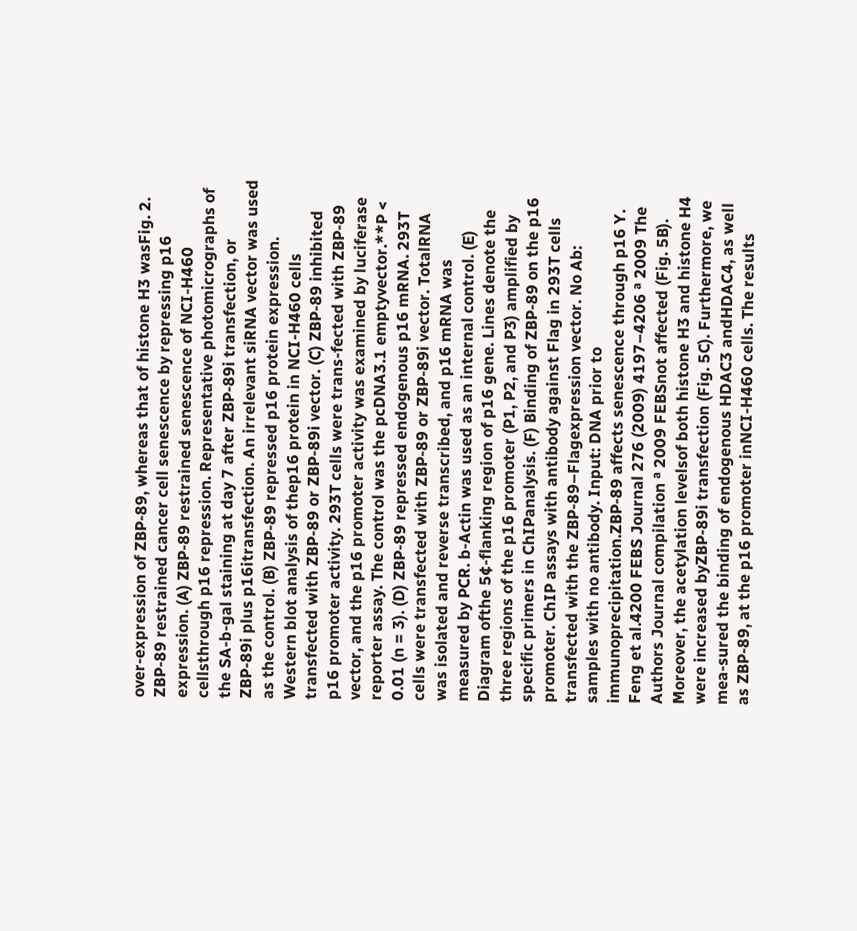over-expression of ZBP-89, whereas that of histone H3 wasFig. 2. ZBP-89 restrained cancer cell senescence by repressing p16 expression. (A) ZBP-89 restrained senescence of NCI-H460 cellsthrough p16 repression. Representative photomicrographs of the SA-b-gal staining at day 7 after ZBP-89i transfection, or ZBP-89i plus p16itransfection. An irrelevant siRNA vector was used as the control. (B) ZBP-89 repressed p16 protein expression. Western blot analysis of thep16 protein in NCI-H460 cells transfected with ZBP-89 or ZBP-89i vector. (C) ZBP-89 inhibited p16 promoter activity. 293T cells were trans-fected with ZBP-89 vector, and the p16 promoter activity was examined by luciferase reporter assay. The control was the pcDNA3.1 emptyvector.**P < 0.01 (n = 3). (D) ZBP-89 repressed endogenous p16 mRNA. 293T cells were transfected with ZBP-89 or ZBP-89i vector. TotalRNA was isolated and reverse transcribed, and p16 mRNA was measured by PCR. b-Actin was used as an internal control. (E) Diagram ofthe 5¢-flanking region of p16 gene. Lines denote the three regions of the p16 promoter (P1, P2, and P3) amplified by specific primers in ChIPanalysis. (F) Binding of ZBP-89 on the p16 promoter. ChIP assays with antibody against Flag in 293T cells transfected with the ZBP-89–Flagexpression vector. No Ab: samples with no antibody. Input: DNA prior to immunoprecipitation.ZBP-89 affects senescence through p16 Y. Feng et al.4200 FEBS Journal 276 (2009) 4197–4206 ª 2009 The Authors Journal compilation ª 2009 FEBSnot affected (Fig. 5B). Moreover, the acetylation levelsof both histone H3 and histone H4 were increased byZBP-89i transfection (Fig. 5C). Furthermore, we mea-sured the binding of endogenous HDAC3 andHDAC4, as well as ZBP-89, at the p16 promoter inNCI-H460 cells. The results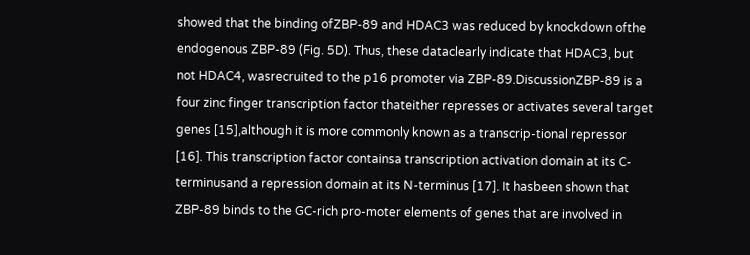showed that the binding ofZBP-89 and HDAC3 was reduced by knockdown ofthe endogenous ZBP-89 (Fig. 5D). Thus, these dataclearly indicate that HDAC3, but not HDAC4, wasrecruited to the p16 promoter via ZBP-89.DiscussionZBP-89 is a four zinc finger transcription factor thateither represses or activates several target genes [15],although it is more commonly known as a transcrip-tional repressor [16]. This transcription factor containsa transcription activation domain at its C-terminusand a repression domain at its N-terminus [17]. It hasbeen shown that ZBP-89 binds to the GC-rich pro-moter elements of genes that are involved in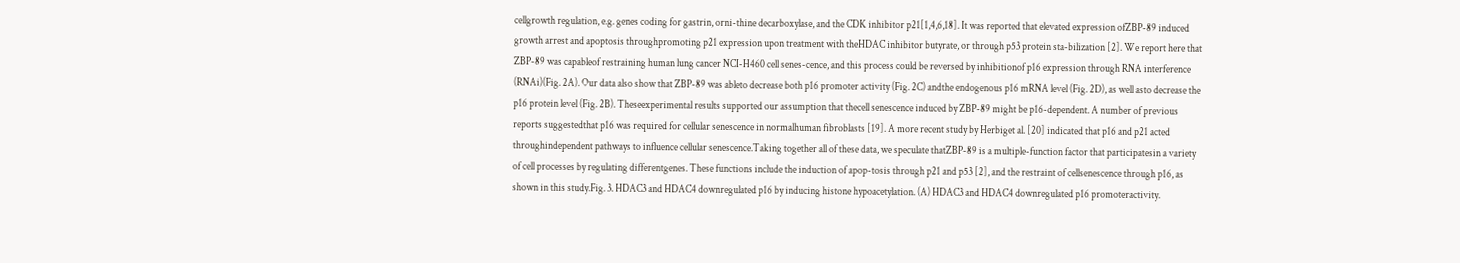cellgrowth regulation, e.g. genes coding for gastrin, orni-thine decarboxylase, and the CDK inhibitor p21[1,4,6,18]. It was reported that elevated expression ofZBP-89 induced growth arrest and apoptosis throughpromoting p21 expression upon treatment with theHDAC inhibitor butyrate, or through p53 protein sta-bilization [2]. We report here that ZBP-89 was capableof restraining human lung cancer NCI-H460 cell senes-cence, and this process could be reversed by inhibitionof p16 expression through RNA interference (RNAi)(Fig. 2A). Our data also show that ZBP-89 was ableto decrease both p16 promoter activity (Fig. 2C) andthe endogenous p16 mRNA level (Fig. 2D), as well asto decrease the p16 protein level (Fig. 2B). Theseexperimental results supported our assumption that thecell senescence induced by ZBP-89 might be p16-dependent. A number of previous reports suggestedthat p16 was required for cellular senescence in normalhuman fibroblasts [19]. A more recent study by Herbiget al. [20] indicated that p16 and p21 acted throughindependent pathways to influence cellular senescence.Taking together all of these data, we speculate thatZBP-89 is a multiple-function factor that participatesin a variety of cell processes by regulating differentgenes. These functions include the induction of apop-tosis through p21 and p53 [2], and the restraint of cellsenescence through p16, as shown in this study.Fig. 3. HDAC3 and HDAC4 downregulated p16 by inducing histone hypoacetylation. (A) HDAC3 and HDAC4 downregulated p16 promoteractivity.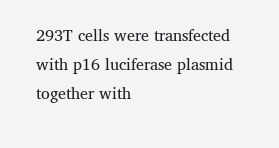293T cells were transfected with p16 luciferase plasmid together with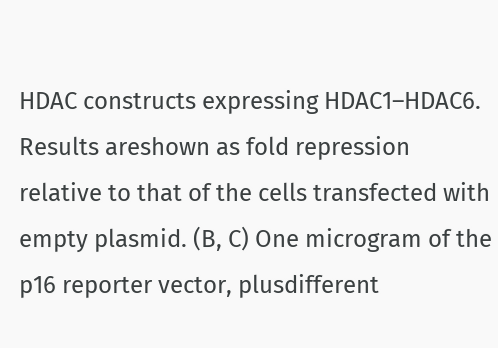HDAC constructs expressing HDAC1–HDAC6. Results areshown as fold repression relative to that of the cells transfected with empty plasmid. (B, C) One microgram of the p16 reporter vector, plusdifferent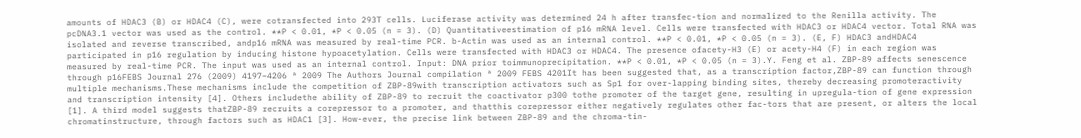amounts of HDAC3 (B) or HDAC4 (C), were cotransfected into 293T cells. Luciferase activity was determined 24 h after transfec-tion and normalized to the Renilla activity. The pcDNA3.1 vector was used as the control. **P < 0.01, *P < 0.05 (n = 3). (D) Quantitativeestimation of p16 mRNA level. Cells were transfected with HDAC3 or HDAC4 vector. Total RNA was isolated and reverse transcribed, andp16 mRNA was measured by real-time PCR. b-Actin was used as an internal control. **P < 0.01, *P < 0.05 (n = 3). (E, F) HDAC3 andHDAC4 participated in p16 regulation by inducing histone hypoacetylation. Cells were transfected with HDAC3 or HDAC4. The presence ofacety-H3 (E) or acety-H4 (F) in each region was measured by real-time PCR. The input was used as an internal control. Input: DNA prior toimmunoprecipitation. **P < 0.01, *P < 0.05 (n = 3).Y. Feng et al. ZBP-89 affects senescence through p16FEBS Journal 276 (2009) 4197–4206 ª 2009 The Authors Journal compilation ª 2009 FEBS 4201It has been suggested that, as a transcription factor,ZBP-89 can function through multiple mechanisms.These mechanisms include the competition of ZBP-89with transcription activators such as Sp1 for over-lapping binding sites, thereby decreasing promoteractivity and transcription intensity [4]. Others includethe ability of ZBP-89 to recruit the coactivator p300 tothe promoter of the target gene, resulting in upregula-tion of gene expression [1]. A third model suggests thatZBP-89 recruits a corepressor to a promoter, and thatthis corepressor either negatively regulates other fac-tors that are present, or alters the local chromatinstructure, through factors such as HDAC1 [3]. How-ever, the precise link between ZBP-89 and the chroma-tin-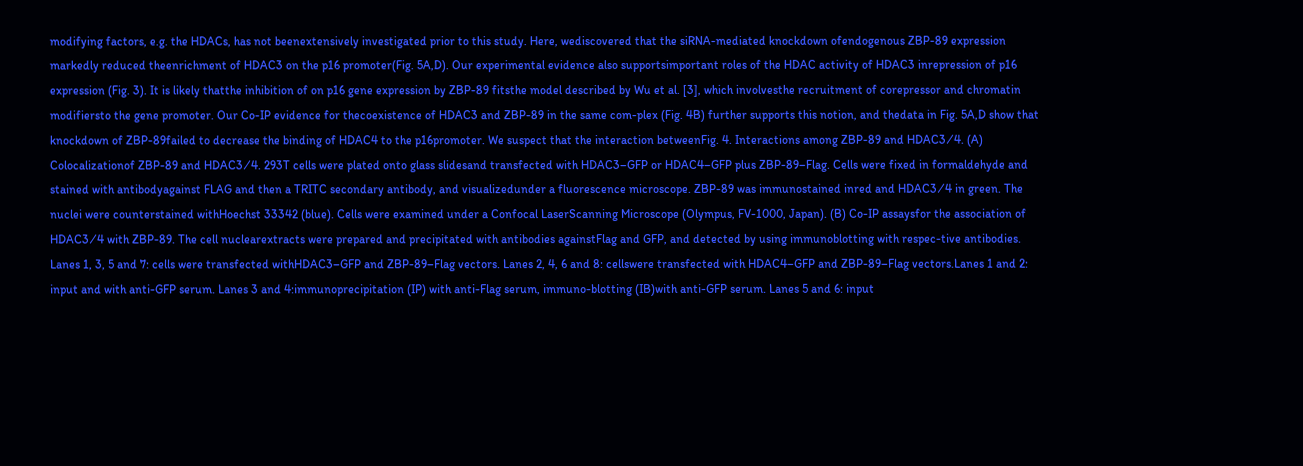modifying factors, e.g. the HDACs, has not beenextensively investigated prior to this study. Here, wediscovered that the siRNA-mediated knockdown ofendogenous ZBP-89 expression markedly reduced theenrichment of HDAC3 on the p16 promoter(Fig. 5A,D). Our experimental evidence also supportsimportant roles of the HDAC activity of HDAC3 inrepression of p16 expression (Fig. 3). It is likely thatthe inhibition of on p16 gene expression by ZBP-89 fitsthe model described by Wu et al. [3], which involvesthe recruitment of corepressor and chromatin modifiersto the gene promoter. Our Co-IP evidence for thecoexistence of HDAC3 and ZBP-89 in the same com-plex (Fig. 4B) further supports this notion, and thedata in Fig. 5A,D show that knockdown of ZBP-89failed to decrease the binding of HDAC4 to the p16promoter. We suspect that the interaction betweenFig. 4. Interactions among ZBP-89 and HDAC3 ⁄ 4. (A) Colocalizationof ZBP-89 and HDAC3 ⁄ 4. 293T cells were plated onto glass slidesand transfected with HDAC3–GFP or HDAC4–GFP plus ZBP-89–Flag. Cells were fixed in formaldehyde and stained with antibodyagainst FLAG and then a TRITC secondary antibody, and visualizedunder a fluorescence microscope. ZBP-89 was immunostained inred and HDAC3 ⁄ 4 in green. The nuclei were counterstained withHoechst 33342 (blue). Cells were examined under a Confocal LaserScanning Microscope (Olympus, FV-1000, Japan). (B) Co-IP assaysfor the association of HDAC3 ⁄ 4 with ZBP-89. The cell nuclearextracts were prepared and precipitated with antibodies againstFlag and GFP, and detected by using immunoblotting with respec-tive antibodies. Lanes 1, 3, 5 and 7: cells were transfected withHDAC3–GFP and ZBP-89–Flag vectors. Lanes 2, 4, 6 and 8: cellswere transfected with HDAC4–GFP and ZBP-89–Flag vectors.Lanes 1 and 2: input and with anti-GFP serum. Lanes 3 and 4:immunoprecipitation (IP) with anti-Flag serum, immuno-blotting (IB)with anti-GFP serum. Lanes 5 and 6: input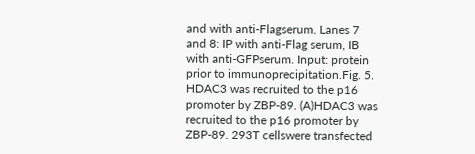and with anti-Flagserum. Lanes 7 and 8: IP with anti-Flag serum, IB with anti-GFPserum. Input: protein prior to immunoprecipitation.Fig. 5. HDAC3 was recruited to the p16 promoter by ZBP-89. (A)HDAC3 was recruited to the p16 promoter by ZBP-89. 293T cellswere transfected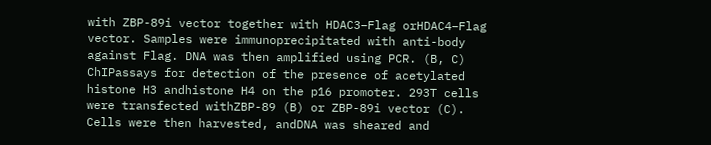with ZBP-89i vector together with HDAC3–Flag orHDAC4–Flag vector. Samples were immunoprecipitated with anti-body against Flag. DNA was then amplified using PCR. (B, C) ChIPassays for detection of the presence of acetylated histone H3 andhistone H4 on the p16 promoter. 293T cells were transfected withZBP-89 (B) or ZBP-89i vector (C). Cells were then harvested, andDNA was sheared and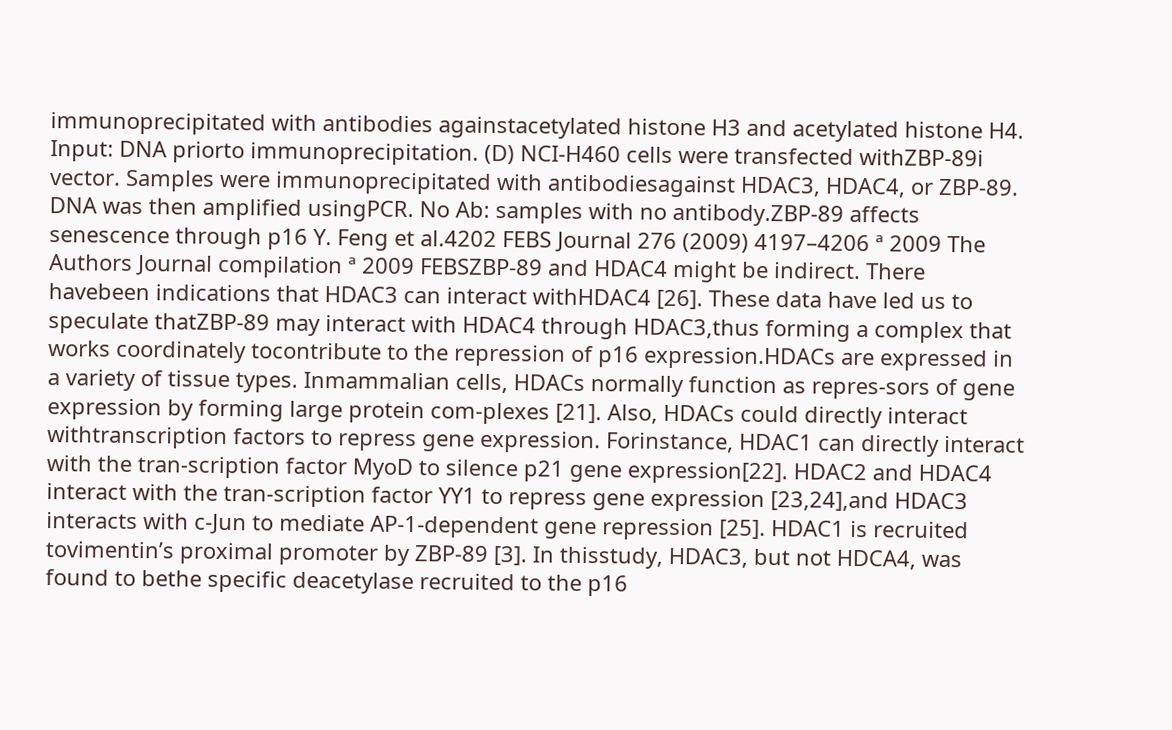immunoprecipitated with antibodies againstacetylated histone H3 and acetylated histone H4. Input: DNA priorto immunoprecipitation. (D) NCI-H460 cells were transfected withZBP-89i vector. Samples were immunoprecipitated with antibodiesagainst HDAC3, HDAC4, or ZBP-89. DNA was then amplified usingPCR. No Ab: samples with no antibody.ZBP-89 affects senescence through p16 Y. Feng et al.4202 FEBS Journal 276 (2009) 4197–4206 ª 2009 The Authors Journal compilation ª 2009 FEBSZBP-89 and HDAC4 might be indirect. There havebeen indications that HDAC3 can interact withHDAC4 [26]. These data have led us to speculate thatZBP-89 may interact with HDAC4 through HDAC3,thus forming a complex that works coordinately tocontribute to the repression of p16 expression.HDACs are expressed in a variety of tissue types. Inmammalian cells, HDACs normally function as repres-sors of gene expression by forming large protein com-plexes [21]. Also, HDACs could directly interact withtranscription factors to repress gene expression. Forinstance, HDAC1 can directly interact with the tran-scription factor MyoD to silence p21 gene expression[22]. HDAC2 and HDAC4 interact with the tran-scription factor YY1 to repress gene expression [23,24],and HDAC3 interacts with c-Jun to mediate AP-1-dependent gene repression [25]. HDAC1 is recruited tovimentin’s proximal promoter by ZBP-89 [3]. In thisstudy, HDAC3, but not HDCA4, was found to bethe specific deacetylase recruited to the p16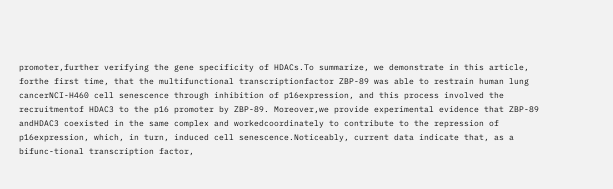promoter,further verifying the gene specificity of HDACs.To summarize, we demonstrate in this article, forthe first time, that the multifunctional transcriptionfactor ZBP-89 was able to restrain human lung cancerNCI-H460 cell senescence through inhibition of p16expression, and this process involved the recruitmentof HDAC3 to the p16 promoter by ZBP-89. Moreover,we provide experimental evidence that ZBP-89 andHDAC3 coexisted in the same complex and workedcoordinately to contribute to the repression of p16expression, which, in turn, induced cell senescence.Noticeably, current data indicate that, as a bifunc-tional transcription factor,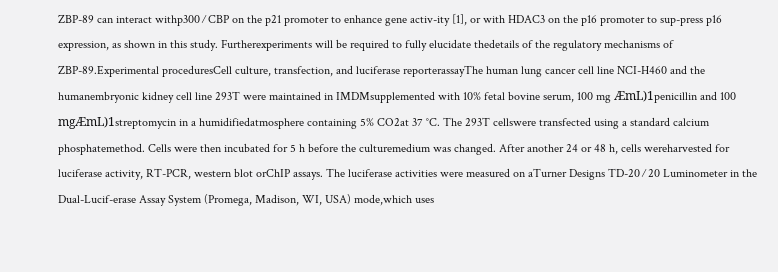ZBP-89 can interact withp300 ⁄ CBP on the p21 promoter to enhance gene activ-ity [1], or with HDAC3 on the p16 promoter to sup-press p16 expression, as shown in this study. Furtherexperiments will be required to fully elucidate thedetails of the regulatory mechanisms of ZBP-89.Experimental proceduresCell culture, transfection, and luciferase reporterassayThe human lung cancer cell line NCI-H460 and the humanembryonic kidney cell line 293T were maintained in IMDMsupplemented with 10% fetal bovine serum, 100 mg ÆmL)1penicillin and 100 mgÆmL)1streptomycin in a humidifiedatmosphere containing 5% CO2at 37 °C. The 293T cellswere transfected using a standard calcium phosphatemethod. Cells were then incubated for 5 h before the culturemedium was changed. After another 24 or 48 h, cells wereharvested for luciferase activity, RT-PCR, western blot orChIP assays. The luciferase activities were measured on aTurner Designs TD-20 ⁄ 20 Luminometer in the Dual-Lucif-erase Assay System (Promega, Madison, WI, USA) mode,which uses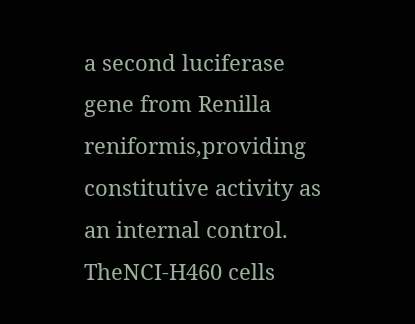a second luciferase gene from Renilla reniformis,providing constitutive activity as an internal control. TheNCI-H460 cells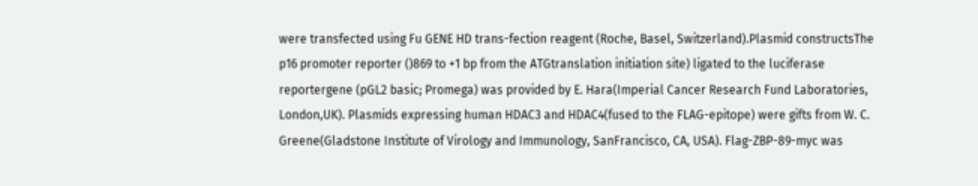were transfected using Fu GENE HD trans-fection reagent (Roche, Basel, Switzerland).Plasmid constructsThe p16 promoter reporter ()869 to +1 bp from the ATGtranslation initiation site) ligated to the luciferase reportergene (pGL2 basic; Promega) was provided by E. Hara(Imperial Cancer Research Fund Laboratories, London,UK). Plasmids expressing human HDAC3 and HDAC4(fused to the FLAG-epitope) were gifts from W. C. Greene(Gladstone Institute of Virology and Immunology, SanFrancisco, CA, USA). Flag-ZBP-89-myc was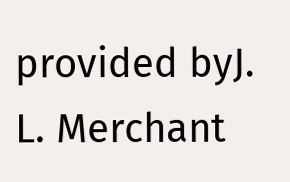provided byJ. L. Merchant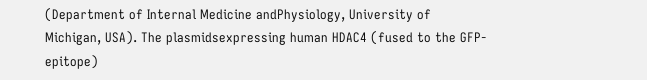(Department of Internal Medicine andPhysiology, University of Michigan, USA). The plasmidsexpressing human HDAC4 (fused to the GFP-epitope)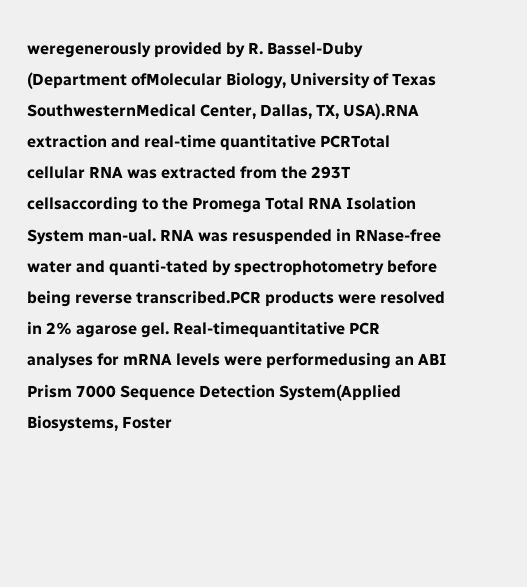weregenerously provided by R. Bassel-Duby (Department ofMolecular Biology, University of Texas SouthwesternMedical Center, Dallas, TX, USA).RNA extraction and real-time quantitative PCRTotal cellular RNA was extracted from the 293T cellsaccording to the Promega Total RNA Isolation System man-ual. RNA was resuspended in RNase-free water and quanti-tated by spectrophotometry before being reverse transcribed.PCR products were resolved in 2% agarose gel. Real-timequantitative PCR analyses for mRNA levels were performedusing an ABI Prism 7000 Sequence Detection System(Applied Biosystems, Foster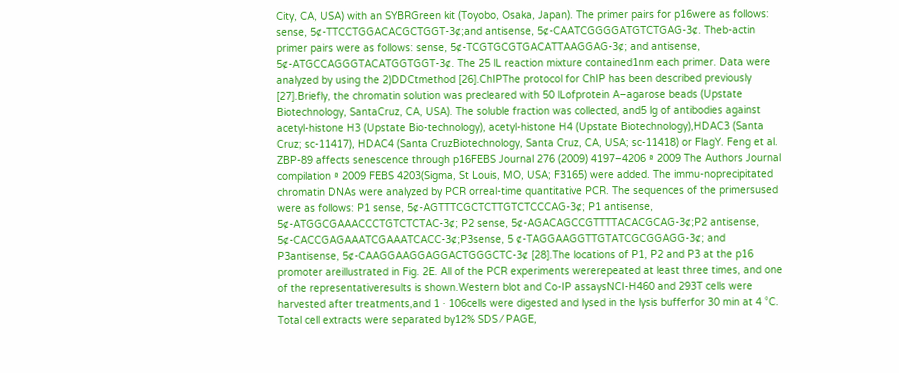City, CA, USA) with an SYBRGreen kit (Toyobo, Osaka, Japan). The primer pairs for p16were as follows: sense, 5¢-TTCCTGGACACGCTGGT-3¢;and antisense, 5¢-CAATCGGGGATGTCTGAG-3¢. Theb-actin primer pairs were as follows: sense, 5¢-TCGTGCGTGACATTAAGGAG-3¢; and antisense, 5¢-ATGCCAGGGTACATGGTGGT-3¢. The 25 lL reaction mixture contained1nm each primer. Data were analyzed by using the 2)DDCtmethod [26].ChIPThe protocol for ChIP has been described previously [27].Briefly, the chromatin solution was precleared with 50 lLofprotein A–agarose beads (Upstate Biotechnology, SantaCruz, CA, USA). The soluble fraction was collected, and5 lg of antibodies against acetyl-histone H3 (Upstate Bio-technology), acetyl-histone H4 (Upstate Biotechnology),HDAC3 (Santa Cruz; sc-11417), HDAC4 (Santa CruzBiotechnology, Santa Cruz, CA, USA; sc-11418) or FlagY. Feng et al. ZBP-89 affects senescence through p16FEBS Journal 276 (2009) 4197–4206 ª 2009 The Authors Journal compilation ª 2009 FEBS 4203(Sigma, St Louis, MO, USA; F3165) were added. The immu-noprecipitated chromatin DNAs were analyzed by PCR orreal-time quantitative PCR. The sequences of the primersused were as follows: P1 sense, 5¢-AGTTTCGCTCTTGTCTCCCAG-3¢; P1 antisense, 5¢-ATGGCGAAACCCTGTCTCTAC-3¢; P2 sense, 5¢-AGACAGCCGTTTTACACGCAG-3¢;P2 antisense, 5¢-CACCGAGAAATCGAAATCACC-3¢;P3sense, 5 ¢-TAGGAAGGTTGTATCGCGGAGG-3¢; and P3antisense, 5¢-CAAGGAAGGAGGACTGGGCTC-3¢ [28].The locations of P1, P2 and P3 at the p16 promoter areillustrated in Fig. 2E. All of the PCR experiments wererepeated at least three times, and one of the representativeresults is shown.Western blot and Co-IP assaysNCI-H460 and 293T cells were harvested after treatments,and 1 · 106cells were digested and lysed in the lysis bufferfor 30 min at 4 °C. Total cell extracts were separated by12% SDS ⁄ PAGE,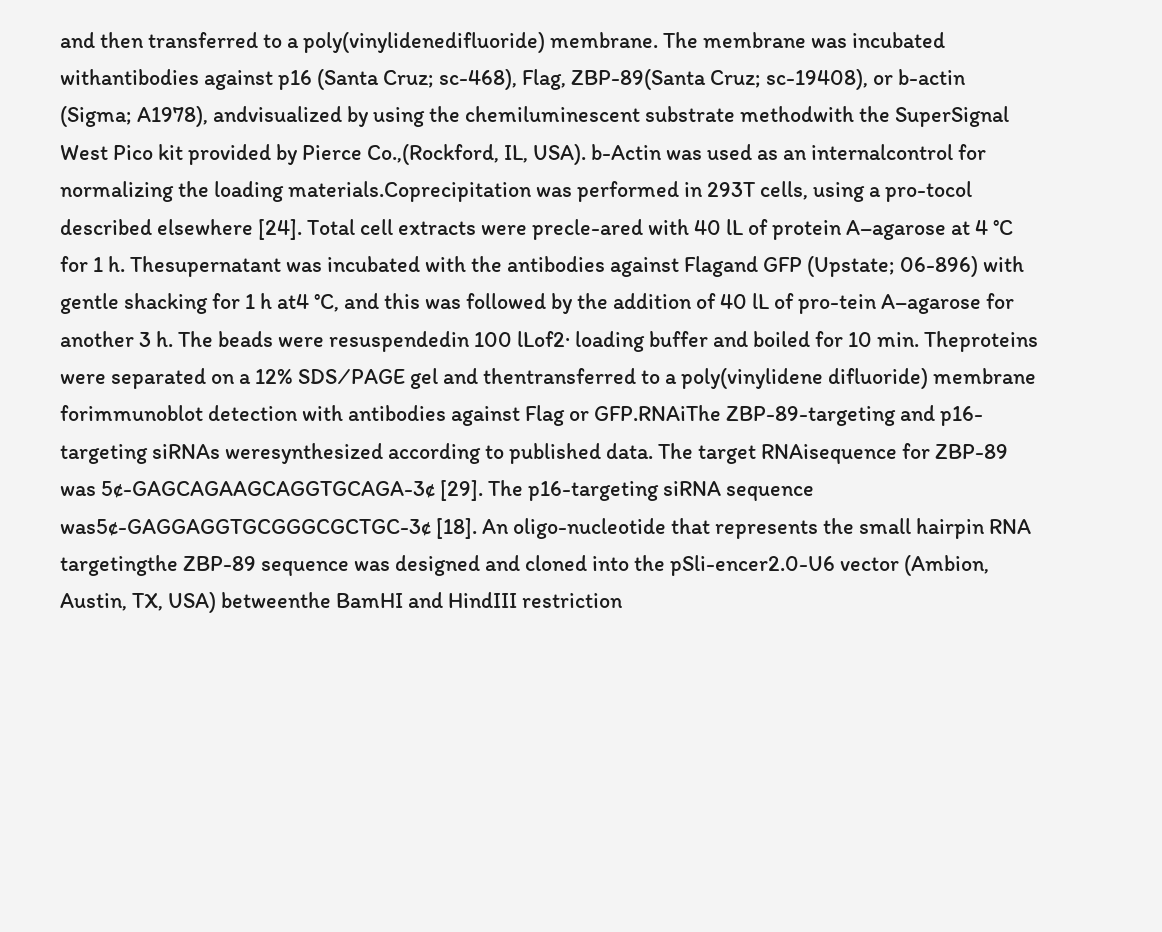and then transferred to a poly(vinylidenedifluoride) membrane. The membrane was incubated withantibodies against p16 (Santa Cruz; sc-468), Flag, ZBP-89(Santa Cruz; sc-19408), or b-actin (Sigma; A1978), andvisualized by using the chemiluminescent substrate methodwith the SuperSignal West Pico kit provided by Pierce Co.,(Rockford, IL, USA). b-Actin was used as an internalcontrol for normalizing the loading materials.Coprecipitation was performed in 293T cells, using a pro-tocol described elsewhere [24]. Total cell extracts were precle-ared with 40 lL of protein A–agarose at 4 °C for 1 h. Thesupernatant was incubated with the antibodies against Flagand GFP (Upstate; 06-896) with gentle shacking for 1 h at4 °C, and this was followed by the addition of 40 lL of pro-tein A–agarose for another 3 h. The beads were resuspendedin 100 lLof2· loading buffer and boiled for 10 min. Theproteins were separated on a 12% SDS ⁄ PAGE gel and thentransferred to a poly(vinylidene difluoride) membrane forimmunoblot detection with antibodies against Flag or GFP.RNAiThe ZBP-89-targeting and p16-targeting siRNAs weresynthesized according to published data. The target RNAisequence for ZBP-89 was 5¢-GAGCAGAAGCAGGTGCAGA-3¢ [29]. The p16-targeting siRNA sequence was5¢-GAGGAGGTGCGGGCGCTGC-3¢ [18]. An oligo-nucleotide that represents the small hairpin RNA targetingthe ZBP-89 sequence was designed and cloned into the pSli-encer2.0-U6 vector (Ambion, Austin, TX, USA) betweenthe BamHI and HindIII restriction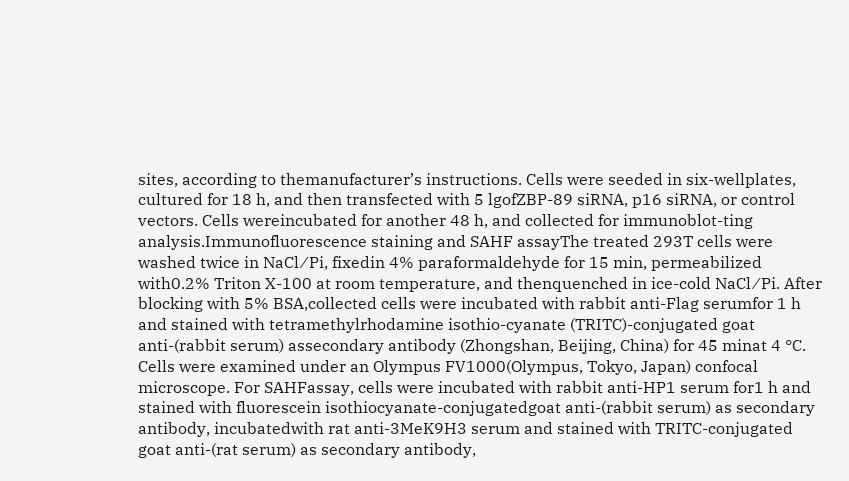sites, according to themanufacturer’s instructions. Cells were seeded in six-wellplates, cultured for 18 h, and then transfected with 5 lgofZBP-89 siRNA, p16 siRNA, or control vectors. Cells wereincubated for another 48 h, and collected for immunoblot-ting analysis.Immunofluorescence staining and SAHF assayThe treated 293T cells were washed twice in NaCl ⁄ Pi, fixedin 4% paraformaldehyde for 15 min, permeabilized with0.2% Triton X-100 at room temperature, and thenquenched in ice-cold NaCl ⁄ Pi. After blocking with 5% BSA,collected cells were incubated with rabbit anti-Flag serumfor 1 h and stained with tetramethylrhodamine isothio-cyanate (TRITC)-conjugated goat anti-(rabbit serum) assecondary antibody (Zhongshan, Beijing, China) for 45 minat 4 °C. Cells were examined under an Olympus FV1000(Olympus, Tokyo, Japan) confocal microscope. For SAHFassay, cells were incubated with rabbit anti-HP1 serum for1 h and stained with fluorescein isothiocyanate-conjugatedgoat anti-(rabbit serum) as secondary antibody, incubatedwith rat anti-3MeK9H3 serum and stained with TRITC-conjugated goat anti-(rat serum) as secondary antibody,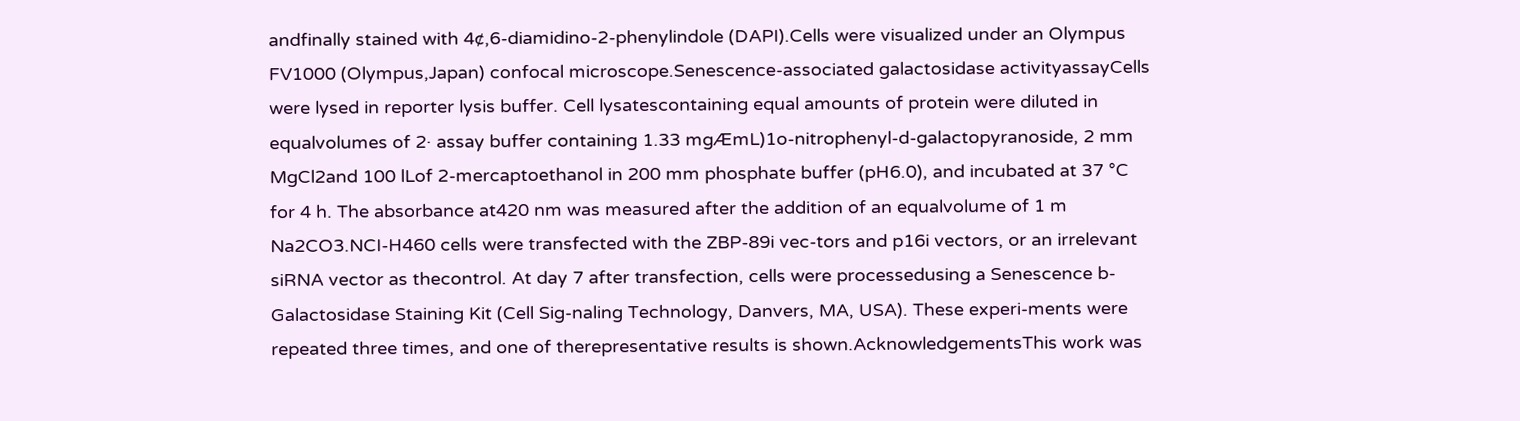andfinally stained with 4¢,6-diamidino-2-phenylindole (DAPI).Cells were visualized under an Olympus FV1000 (Olympus,Japan) confocal microscope.Senescence-associated galactosidase activityassayCells were lysed in reporter lysis buffer. Cell lysatescontaining equal amounts of protein were diluted in equalvolumes of 2· assay buffer containing 1.33 mgÆmL)1o-nitrophenyl-d-galactopyranoside, 2 mm MgCl2and 100 lLof 2-mercaptoethanol in 200 mm phosphate buffer (pH6.0), and incubated at 37 °C for 4 h. The absorbance at420 nm was measured after the addition of an equalvolume of 1 m Na2CO3.NCI-H460 cells were transfected with the ZBP-89i vec-tors and p16i vectors, or an irrelevant siRNA vector as thecontrol. At day 7 after transfection, cells were processedusing a Senescence b-Galactosidase Staining Kit (Cell Sig-naling Technology, Danvers, MA, USA). These experi-ments were repeated three times, and one of therepresentative results is shown.AcknowledgementsThis work was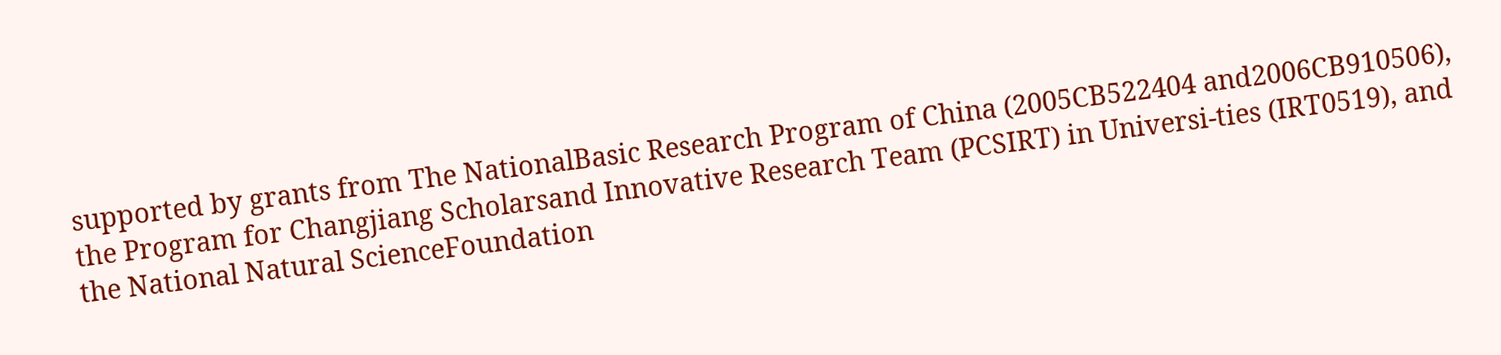supported by grants from The NationalBasic Research Program of China (2005CB522404 and2006CB910506), the Program for Changjiang Scholarsand Innovative Research Team (PCSIRT) in Universi-ties (IRT0519), and the National Natural ScienceFoundation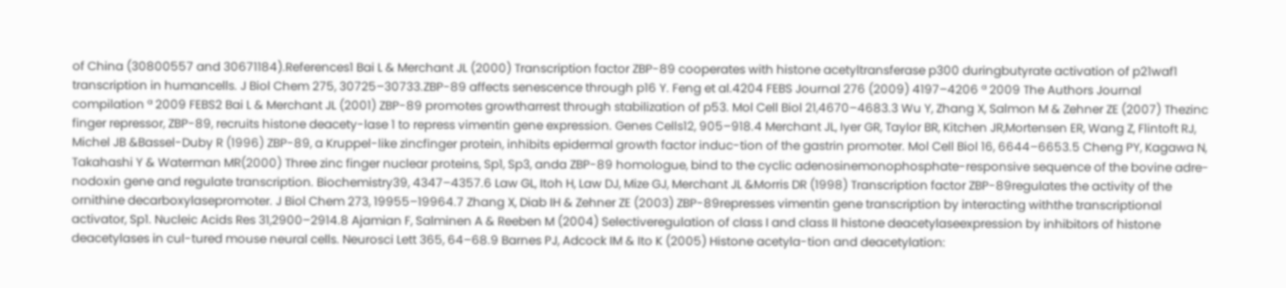of China (30800557 and 30671184).References1 Bai L & Merchant JL (2000) Transcription factor ZBP-89 cooperates with histone acetyltransferase p300 duringbutyrate activation of p21waf1 transcription in humancells. J Biol Chem 275, 30725–30733.ZBP-89 affects senescence through p16 Y. Feng et al.4204 FEBS Journal 276 (2009) 4197–4206 ª 2009 The Authors Journal compilation ª 2009 FEBS2 Bai L & Merchant JL (2001) ZBP-89 promotes growtharrest through stabilization of p53. Mol Cell Biol 21,4670–4683.3 Wu Y, Zhang X, Salmon M & Zehner ZE (2007) Thezinc finger repressor, ZBP-89, recruits histone deacety-lase 1 to repress vimentin gene expression. Genes Cells12, 905–918.4 Merchant JL, Iyer GR, Taylor BR, Kitchen JR,Mortensen ER, Wang Z, Flintoft RJ, Michel JB &Bassel-Duby R (1996) ZBP-89, a Kruppel-like zincfinger protein, inhibits epidermal growth factor induc-tion of the gastrin promoter. Mol Cell Biol 16, 6644–6653.5 Cheng PY, Kagawa N, Takahashi Y & Waterman MR(2000) Three zinc finger nuclear proteins, Sp1, Sp3, anda ZBP-89 homologue, bind to the cyclic adenosinemonophosphate-responsive sequence of the bovine adre-nodoxin gene and regulate transcription. Biochemistry39, 4347–4357.6 Law GL, Itoh H, Law DJ, Mize GJ, Merchant JL &Morris DR (1998) Transcription factor ZBP-89regulates the activity of the ornithine decarboxylasepromoter. J Biol Chem 273, 19955–19964.7 Zhang X, Diab IH & Zehner ZE (2003) ZBP-89represses vimentin gene transcription by interacting withthe transcriptional activator, Sp1. Nucleic Acids Res 31,2900–2914.8 Ajamian F, Salminen A & Reeben M (2004) Selectiveregulation of class I and class II histone deacetylaseexpression by inhibitors of histone deacetylases in cul-tured mouse neural cells. Neurosci Lett 365, 64–68.9 Barnes PJ, Adcock IM & Ito K (2005) Histone acetyla-tion and deacetylation: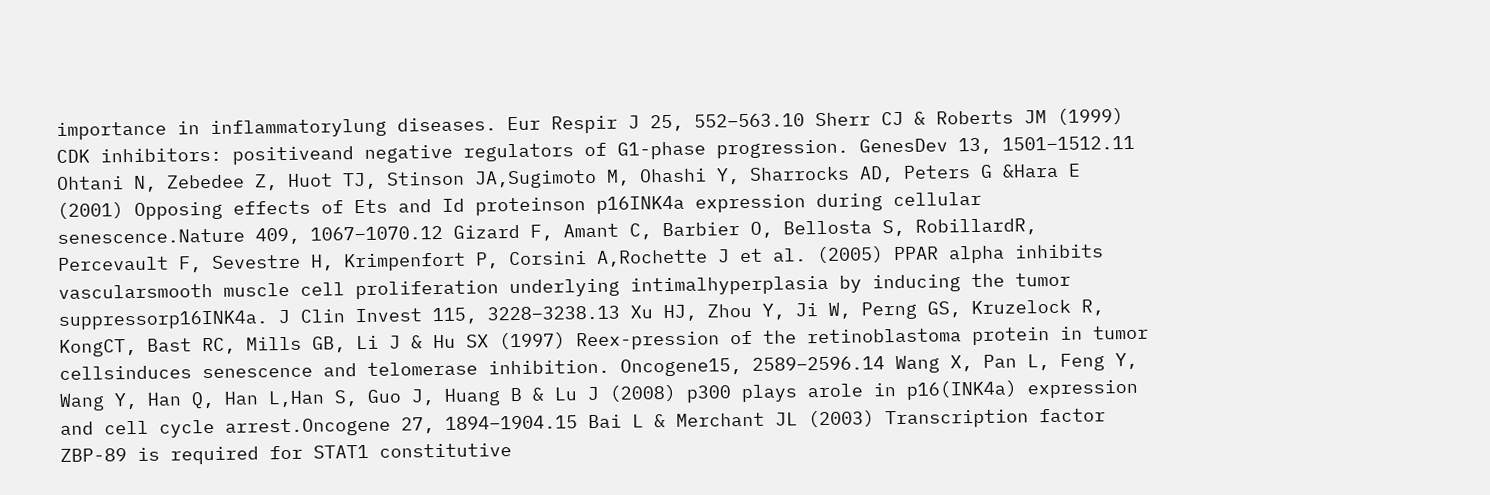importance in inflammatorylung diseases. Eur Respir J 25, 552–563.10 Sherr CJ & Roberts JM (1999) CDK inhibitors: positiveand negative regulators of G1-phase progression. GenesDev 13, 1501–1512.11 Ohtani N, Zebedee Z, Huot TJ, Stinson JA,Sugimoto M, Ohashi Y, Sharrocks AD, Peters G &Hara E (2001) Opposing effects of Ets and Id proteinson p16INK4a expression during cellular senescence.Nature 409, 1067–1070.12 Gizard F, Amant C, Barbier O, Bellosta S, RobillardR, Percevault F, Sevestre H, Krimpenfort P, Corsini A,Rochette J et al. (2005) PPAR alpha inhibits vascularsmooth muscle cell proliferation underlying intimalhyperplasia by inducing the tumor suppressorp16INK4a. J Clin Invest 115, 3228–3238.13 Xu HJ, Zhou Y, Ji W, Perng GS, Kruzelock R, KongCT, Bast RC, Mills GB, Li J & Hu SX (1997) Reex-pression of the retinoblastoma protein in tumor cellsinduces senescence and telomerase inhibition. Oncogene15, 2589–2596.14 Wang X, Pan L, Feng Y, Wang Y, Han Q, Han L,Han S, Guo J, Huang B & Lu J (2008) p300 plays arole in p16(INK4a) expression and cell cycle arrest.Oncogene 27, 1894–1904.15 Bai L & Merchant JL (2003) Transcription factor ZBP-89 is required for STAT1 constitutive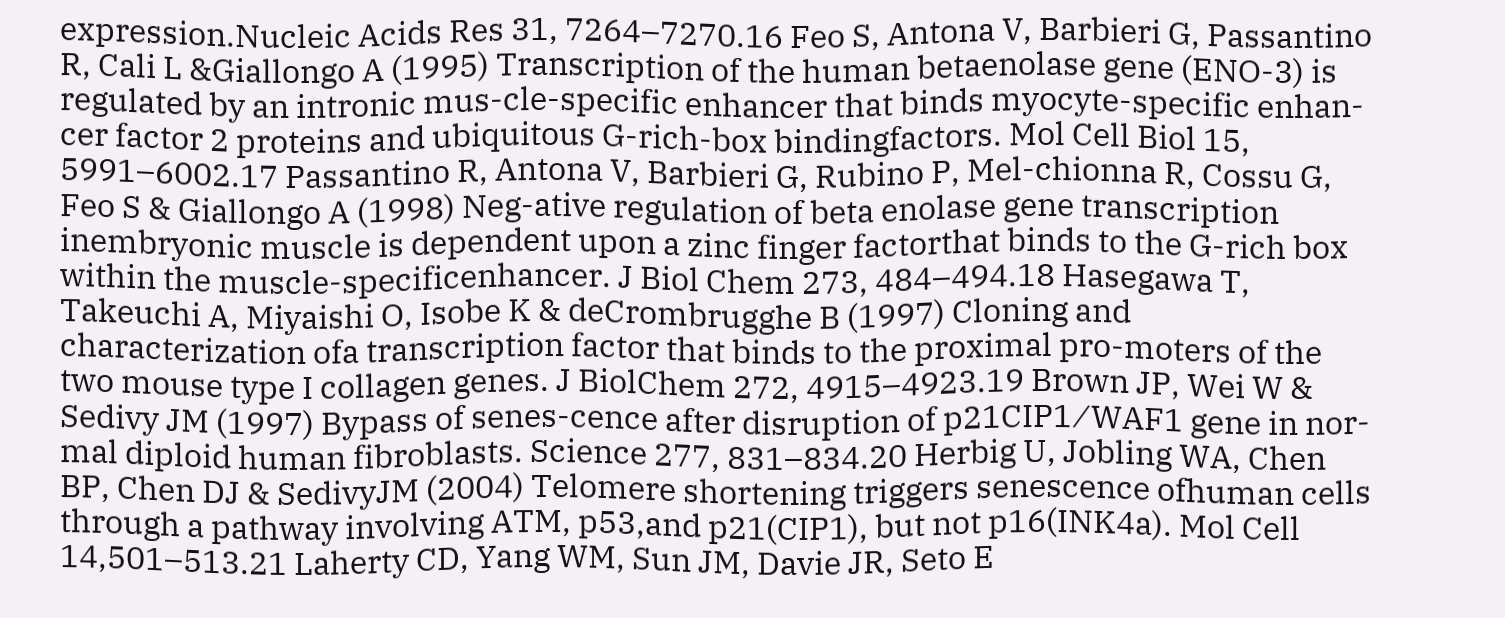expression.Nucleic Acids Res 31, 7264–7270.16 Feo S, Antona V, Barbieri G, Passantino R, Cali L &Giallongo A (1995) Transcription of the human betaenolase gene (ENO-3) is regulated by an intronic mus-cle-specific enhancer that binds myocyte-specific enhan-cer factor 2 proteins and ubiquitous G-rich-box bindingfactors. Mol Cell Biol 15, 5991–6002.17 Passantino R, Antona V, Barbieri G, Rubino P, Mel-chionna R, Cossu G, Feo S & Giallongo A (1998) Neg-ative regulation of beta enolase gene transcription inembryonic muscle is dependent upon a zinc finger factorthat binds to the G-rich box within the muscle-specificenhancer. J Biol Chem 273, 484–494.18 Hasegawa T, Takeuchi A, Miyaishi O, Isobe K & deCrombrugghe B (1997) Cloning and characterization ofa transcription factor that binds to the proximal pro-moters of the two mouse type I collagen genes. J BiolChem 272, 4915–4923.19 Brown JP, Wei W & Sedivy JM (1997) Bypass of senes-cence after disruption of p21CIP1 ⁄ WAF1 gene in nor-mal diploid human fibroblasts. Science 277, 831–834.20 Herbig U, Jobling WA, Chen BP, Chen DJ & SedivyJM (2004) Telomere shortening triggers senescence ofhuman cells through a pathway involving ATM, p53,and p21(CIP1), but not p16(INK4a). Mol Cell 14,501–513.21 Laherty CD, Yang WM, Sun JM, Davie JR, Seto E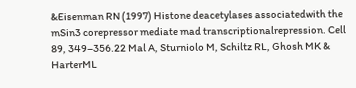&Eisenman RN (1997) Histone deacetylases associatedwith the mSin3 corepressor mediate mad transcriptionalrepression. Cell 89, 349–356.22 Mal A, Sturniolo M, Schiltz RL, Ghosh MK & HarterML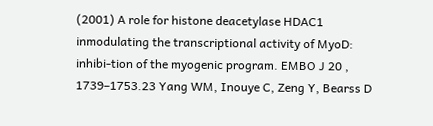(2001) A role for histone deacetylase HDAC1 inmodulating the transcriptional activity of MyoD: inhibi-tion of the myogenic program. EMBO J 20 , 1739–1753.23 Yang WM, Inouye C, Zeng Y, Bearss D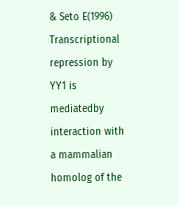& Seto E(1996) Transcriptional repression by YY1 is mediatedby interaction with a mammalian homolog of the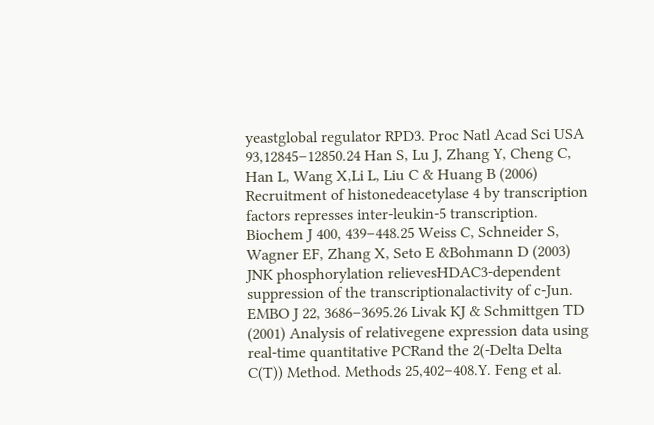yeastglobal regulator RPD3. Proc Natl Acad Sci USA 93,12845–12850.24 Han S, Lu J, Zhang Y, Cheng C, Han L, Wang X,Li L, Liu C & Huang B (2006) Recruitment of histonedeacetylase 4 by transcription factors represses inter-leukin-5 transcription. Biochem J 400, 439–448.25 Weiss C, Schneider S, Wagner EF, Zhang X, Seto E &Bohmann D (2003) JNK phosphorylation relievesHDAC3-dependent suppression of the transcriptionalactivity of c-Jun. EMBO J 22, 3686–3695.26 Livak KJ & Schmittgen TD (2001) Analysis of relativegene expression data using real-time quantitative PCRand the 2(-Delta Delta C(T)) Method. Methods 25,402–408.Y. Feng et al.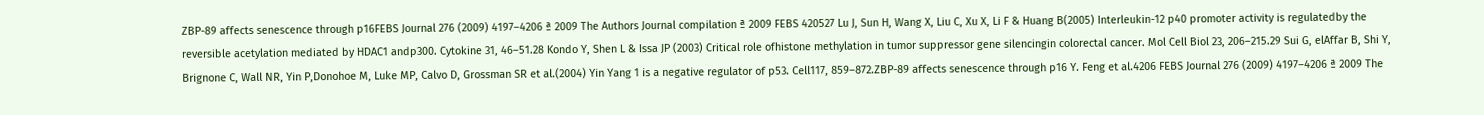ZBP-89 affects senescence through p16FEBS Journal 276 (2009) 4197–4206 ª 2009 The Authors Journal compilation ª 2009 FEBS 420527 Lu J, Sun H, Wang X, Liu C, Xu X, Li F & Huang B(2005) Interleukin-12 p40 promoter activity is regulatedby the reversible acetylation mediated by HDAC1 andp300. Cytokine 31, 46–51.28 Kondo Y, Shen L & Issa JP (2003) Critical role ofhistone methylation in tumor suppressor gene silencingin colorectal cancer. Mol Cell Biol 23, 206–215.29 Sui G, elAffar B, Shi Y, Brignone C, Wall NR, Yin P,Donohoe M, Luke MP, Calvo D, Grossman SR et al.(2004) Yin Yang 1 is a negative regulator of p53. Cell117, 859–872.ZBP-89 affects senescence through p16 Y. Feng et al.4206 FEBS Journal 276 (2009) 4197–4206 ª 2009 The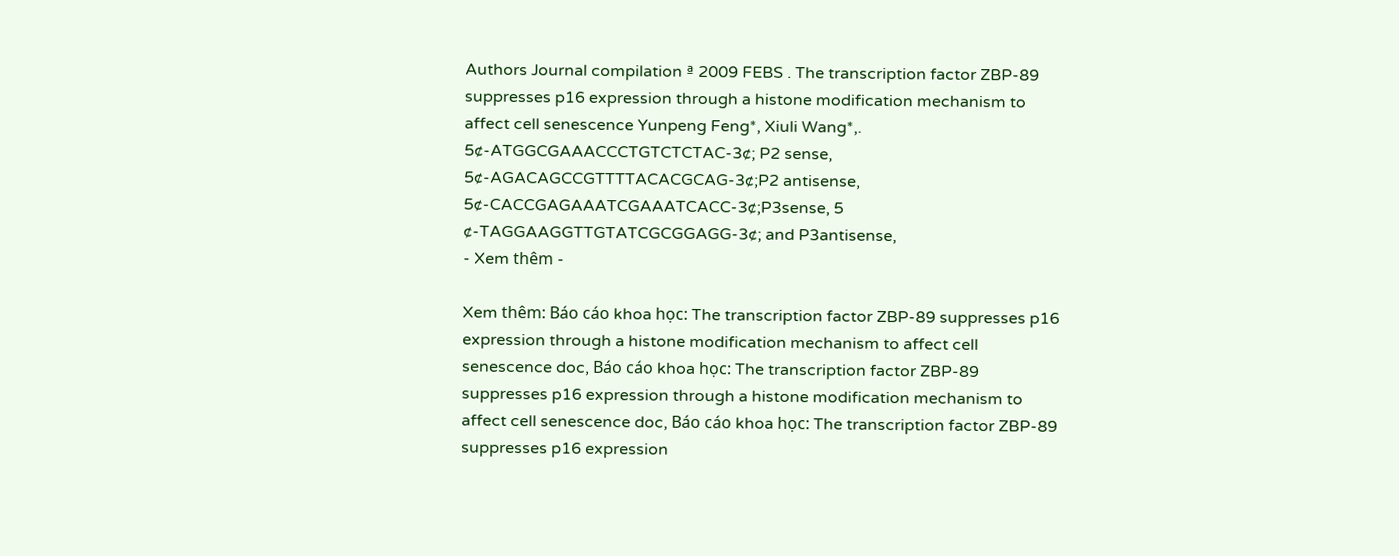Authors Journal compilation ª 2009 FEBS . The transcription factor ZBP-89 suppresses p16 expression through a histone modification mechanism to affect cell senescence Yunpeng Feng*, Xiuli Wang*,. 5¢-ATGGCGAAACCCTGTCTCTAC-3¢; P2 sense, 5¢-AGACAGCCGTTTTACACGCAG-3¢;P2 antisense, 5¢-CACCGAGAAATCGAAATCACC-3¢;P3sense, 5 ¢-TAGGAAGGTTGTATCGCGGAGG-3¢; and P3antisense,
- Xem thêm -

Xem thêm: Báo cáo khoa học: The transcription factor ZBP-89 suppresses p16 expression through a histone modification mechanism to affect cell senescence doc, Báo cáo khoa học: The transcription factor ZBP-89 suppresses p16 expression through a histone modification mechanism to affect cell senescence doc, Báo cáo khoa học: The transcription factor ZBP-89 suppresses p16 expression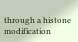through a histone modification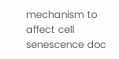mechanism to affect cell senescence doc